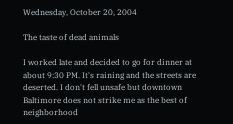Wednesday, October 20, 2004

The taste of dead animals

I worked late and decided to go for dinner at about 9:30 PM. It's raining and the streets are deserted. I don't fell unsafe but downtown Baltimore does not strike me as the best of neighborhood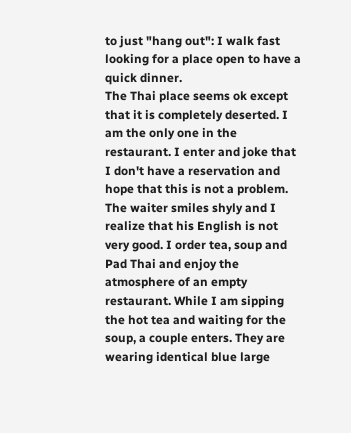to just "hang out": I walk fast looking for a place open to have a quick dinner.
The Thai place seems ok except that it is completely deserted. I am the only one in the restaurant. I enter and joke that I don't have a reservation and hope that this is not a problem. The waiter smiles shyly and I realize that his English is not very good. I order tea, soup and Pad Thai and enjoy the atmosphere of an empty restaurant. While I am sipping the hot tea and waiting for the soup, a couple enters. They are wearing identical blue large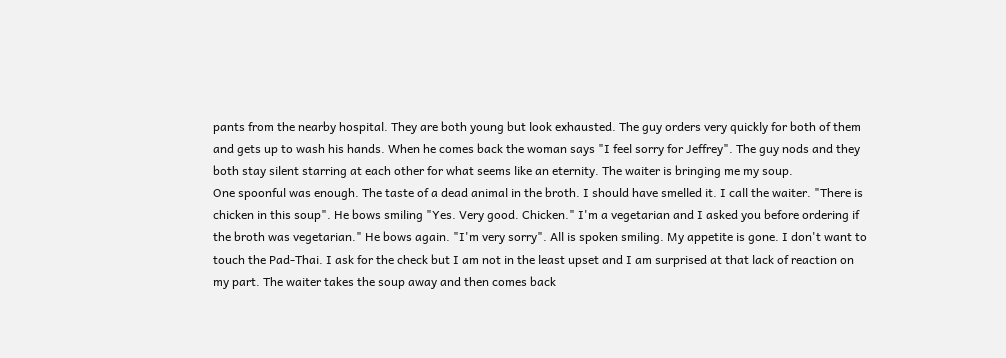pants from the nearby hospital. They are both young but look exhausted. The guy orders very quickly for both of them and gets up to wash his hands. When he comes back the woman says "I feel sorry for Jeffrey". The guy nods and they both stay silent starring at each other for what seems like an eternity. The waiter is bringing me my soup.
One spoonful was enough. The taste of a dead animal in the broth. I should have smelled it. I call the waiter. "There is chicken in this soup". He bows smiling "Yes. Very good. Chicken." I'm a vegetarian and I asked you before ordering if the broth was vegetarian." He bows again. "I'm very sorry". All is spoken smiling. My appetite is gone. I don't want to touch the Pad-Thai. I ask for the check but I am not in the least upset and I am surprised at that lack of reaction on my part. The waiter takes the soup away and then comes back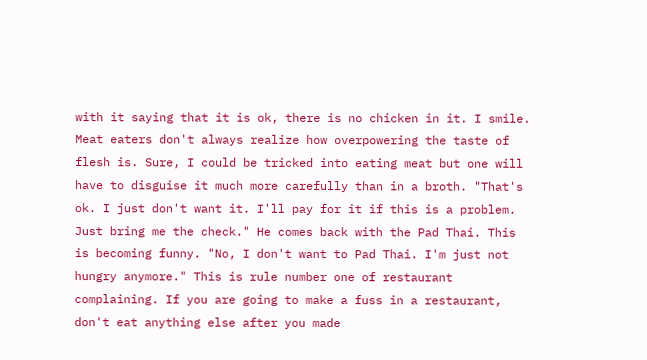with it saying that it is ok, there is no chicken in it. I smile. Meat eaters don't always realize how overpowering the taste of flesh is. Sure, I could be tricked into eating meat but one will have to disguise it much more carefully than in a broth. "That's ok. I just don't want it. I'll pay for it if this is a problem. Just bring me the check." He comes back with the Pad Thai. This is becoming funny. "No, I don't want to Pad Thai. I'm just not hungry anymore." This is rule number one of restaurant complaining. If you are going to make a fuss in a restaurant, don't eat anything else after you made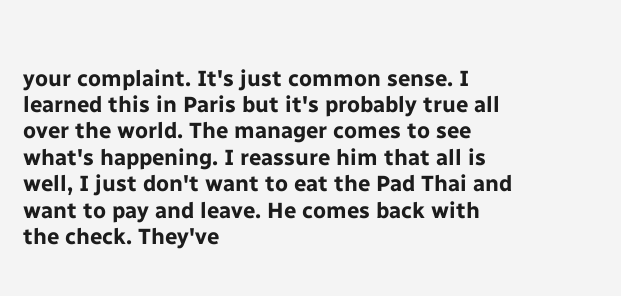your complaint. It's just common sense. I learned this in Paris but it's probably true all over the world. The manager comes to see what's happening. I reassure him that all is well, I just don't want to eat the Pad Thai and want to pay and leave. He comes back with the check. They've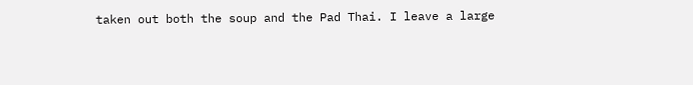taken out both the soup and the Pad Thai. I leave a large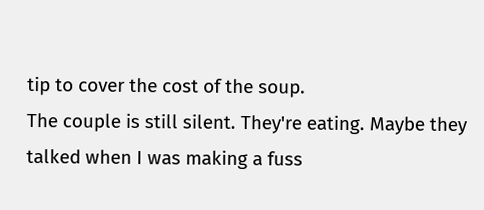tip to cover the cost of the soup.
The couple is still silent. They're eating. Maybe they talked when I was making a fuss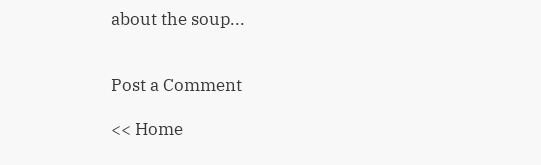about the soup...


Post a Comment

<< Home